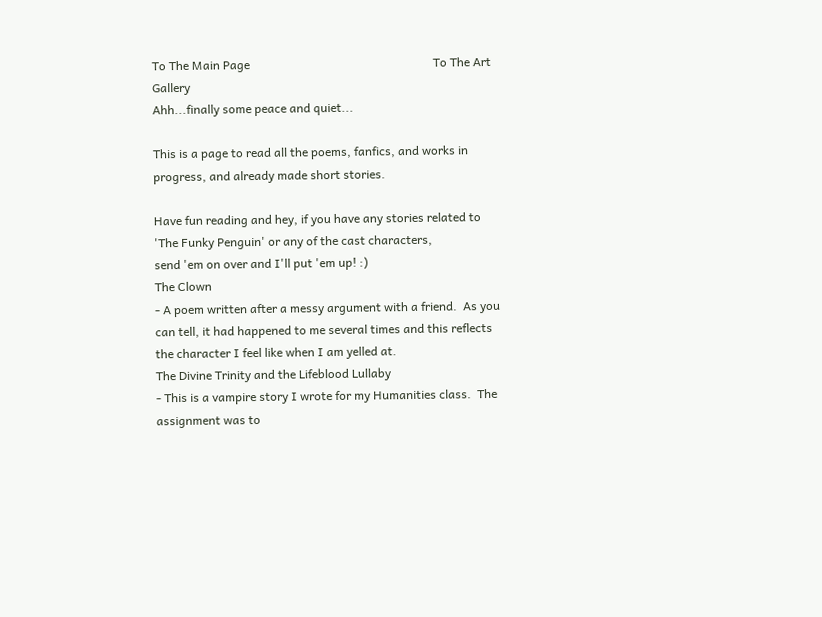To The Main Page                                                             To The Art Gallery
Ahh...finally some peace and quiet...

This is a page to read all the poems, fanfics, and works in progress, and already made short stories.

Have fun reading and hey, if you have any stories related to 'The Funky Penguin' or any of the cast characters,
send 'em on over and I'll put 'em up! :)
The Clown
- A poem written after a messy argument with a friend.  As you can tell, it had happened to me several times and this reflects the character I feel like when I am yelled at.
The Divine Trinity and the Lifeblood Lullaby
- This is a vampire story I wrote for my Humanities class.  The assignment was to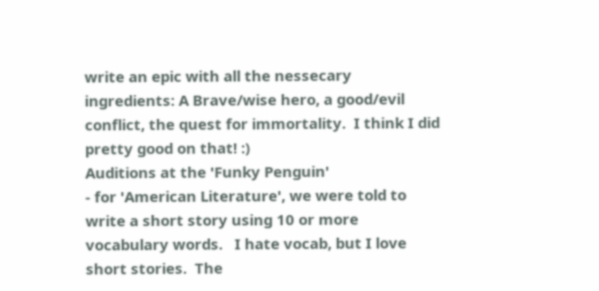write an epic with all the nessecary ingredients: A Brave/wise hero, a good/evil conflict, the quest for immortality.  I think I did pretty good on that! :)
Auditions at the 'Funky Penguin'
- for 'American Literature', we were told to write a short story using 10 or more vocabulary words.   I hate vocab, but I love short stories.  The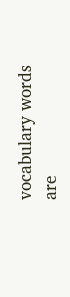vocabulary words are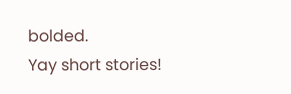bolded.
Yay short stories!